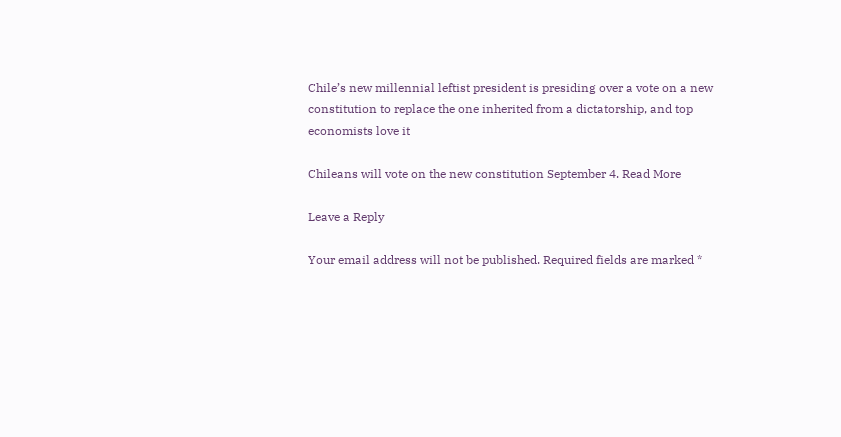Chile’s new millennial leftist president is presiding over a vote on a new constitution to replace the one inherited from a dictatorship, and top economists love it

Chileans will vote on the new constitution September 4. Read More

Leave a Reply

Your email address will not be published. Required fields are marked *